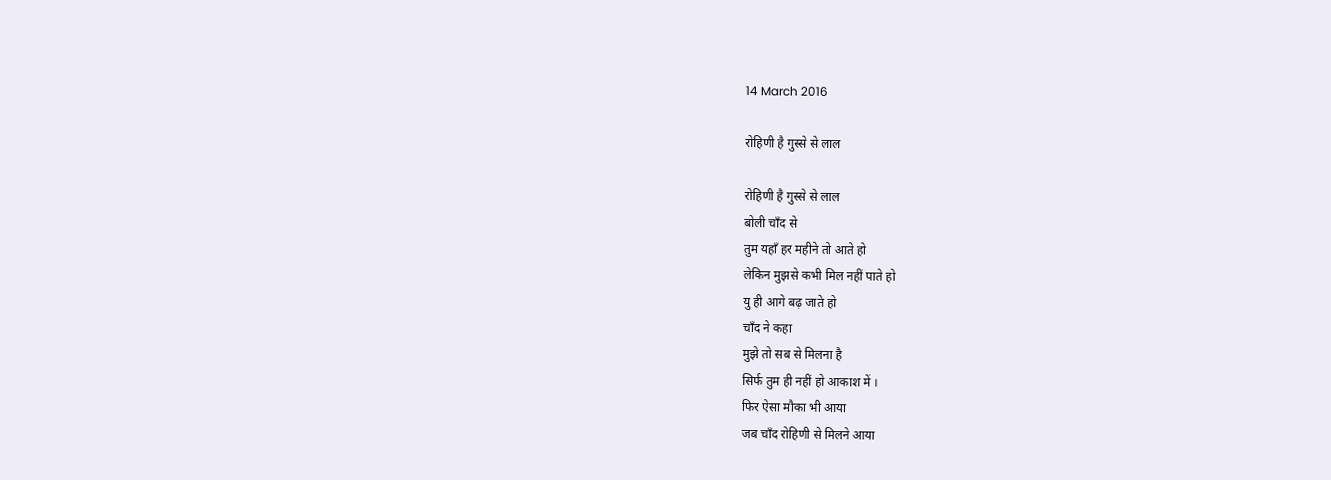14 March 2016

रोहिणी है गुस्से से लाल

रोहिणी है गुस्से से लाल
बोली चाँद से
तुम यहाँ हर महीने तो आते हो
लेकिन मुझसे कभी मिल नहीं पाते हो
यु ही आगे बढ़ जाते हो
चाँद ने कहा
मुझे तो सब से मिलना है
सिर्फ तुम ही नहीं हो आकाश में ।
फिर ऐसा मौका भी आया
जब चाँद रोहिणी से मिलने आया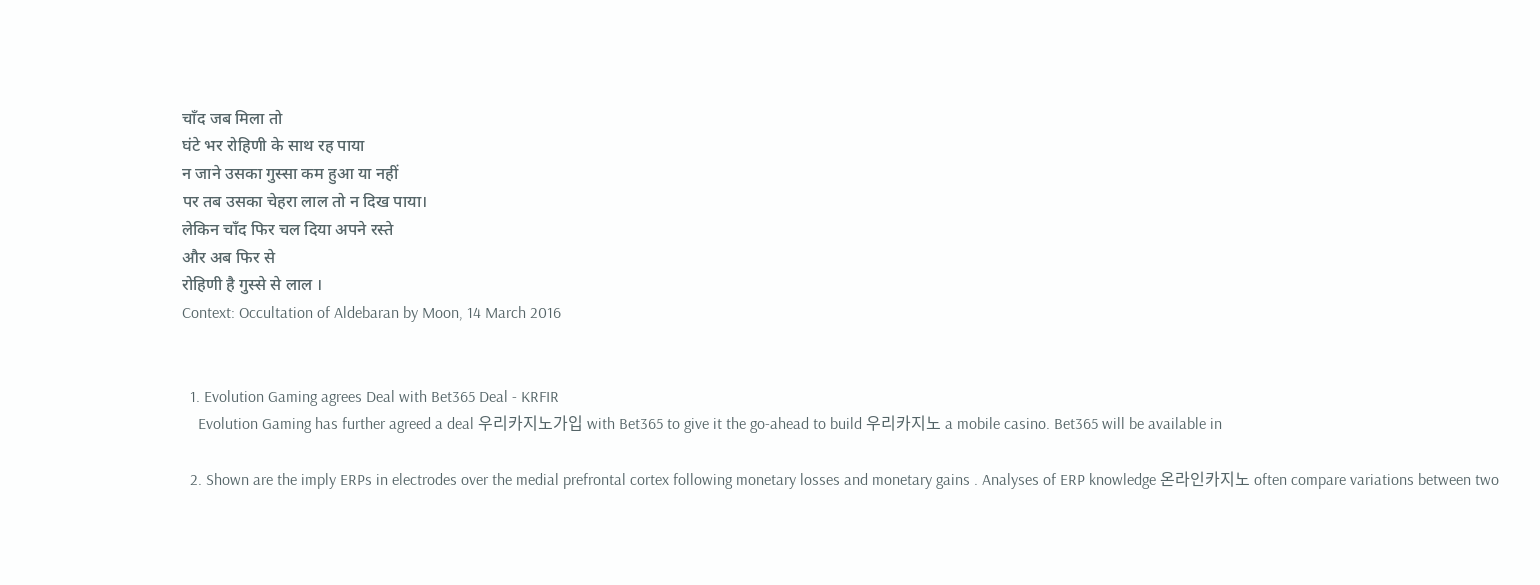चाँद जब मिला तो
घंटे भर रोहिणी के साथ रह पाया
न जाने उसका गुस्सा कम हुआ या नहीं
पर तब उसका चेहरा लाल तो न दिख पाया।
लेकिन चाँद फिर चल दिया अपने रस्ते
और अब फिर से
रोहिणी है गुस्से से लाल ।
Context: Occultation of Aldebaran by Moon, 14 March 2016


  1. Evolution Gaming agrees Deal with Bet365 Deal - KRFIR
    Evolution Gaming has further agreed a deal 우리카지노가입 with Bet365 to give it the go-ahead to build 우리카지노 a mobile casino. Bet365 will be available in

  2. Shown are the imply ERPs in electrodes over the medial prefrontal cortex following monetary losses and monetary gains . Analyses of ERP knowledge 온라인카지노 often compare variations between two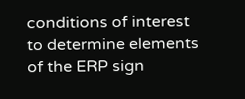conditions of interest to determine elements of the ERP sign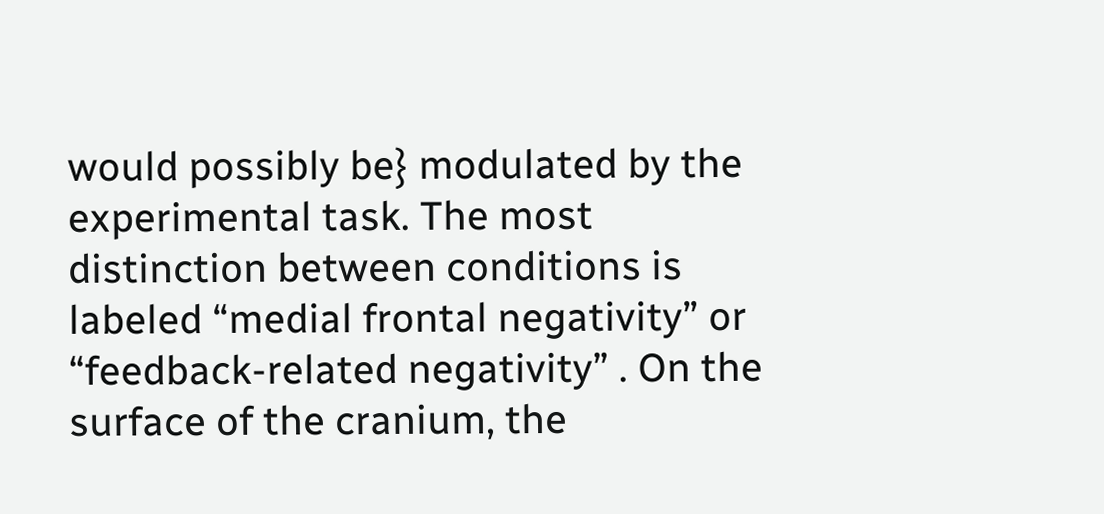would possibly be} modulated by the experimental task. The most distinction between conditions is labeled “medial frontal negativity” or “feedback-related negativity” . On the surface of the cranium, the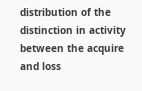distribution of the distinction in activity between the acquire and loss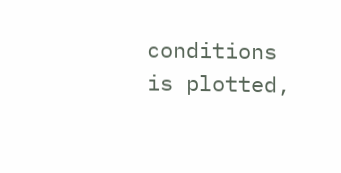conditions is plotted,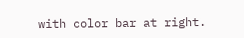with color bar at right.